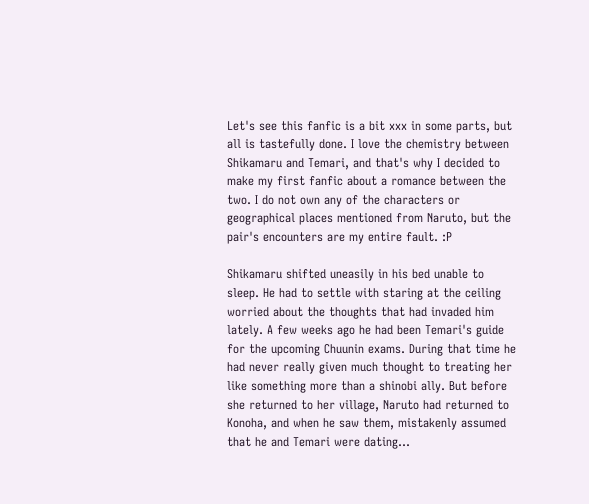Let's see this fanfic is a bit xxx in some parts, but all is tastefully done. I love the chemistry between Shikamaru and Temari, and that's why I decided to make my first fanfic about a romance between the two. I do not own any of the characters or geographical places mentioned from Naruto, but the pair's encounters are my entire fault. :P

Shikamaru shifted uneasily in his bed unable to sleep. He had to settle with staring at the ceiling worried about the thoughts that had invaded him lately. A few weeks ago he had been Temari's guide for the upcoming Chuunin exams. During that time he had never really given much thought to treating her like something more than a shinobi ally. But before she returned to her village, Naruto had returned to Konoha, and when he saw them, mistakenly assumed that he and Temari were dating...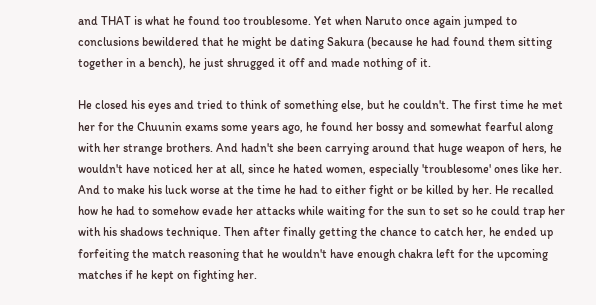and THAT is what he found too troublesome. Yet when Naruto once again jumped to conclusions bewildered that he might be dating Sakura (because he had found them sitting together in a bench), he just shrugged it off and made nothing of it.

He closed his eyes and tried to think of something else, but he couldn't. The first time he met her for the Chuunin exams some years ago, he found her bossy and somewhat fearful along with her strange brothers. And hadn't she been carrying around that huge weapon of hers, he wouldn't have noticed her at all, since he hated women, especially 'troublesome' ones like her. And to make his luck worse at the time he had to either fight or be killed by her. He recalled how he had to somehow evade her attacks while waiting for the sun to set so he could trap her with his shadows technique. Then after finally getting the chance to catch her, he ended up forfeiting the match reasoning that he wouldn't have enough chakra left for the upcoming matches if he kept on fighting her.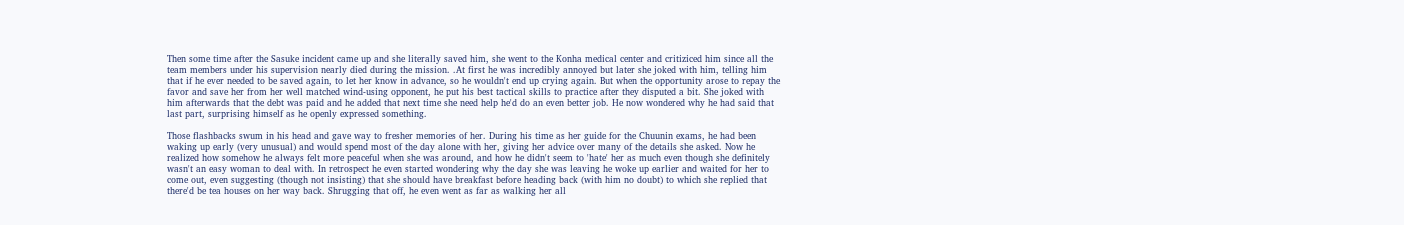Then some time after the Sasuke incident came up and she literally saved him, she went to the Konha medical center and critiziced him since all the team members under his supervision nearly died during the mission. .At first he was incredibly annoyed but later she joked with him, telling him that if he ever needed to be saved again, to let her know in advance, so he wouldn't end up crying again. But when the opportunity arose to repay the favor and save her from her well matched wind-using opponent, he put his best tactical skills to practice after they disputed a bit. She joked with him afterwards that the debt was paid and he added that next time she need help he'd do an even better job. He now wondered why he had said that last part, surprising himself as he openly expressed something.

Those flashbacks swum in his head and gave way to fresher memories of her. During his time as her guide for the Chuunin exams, he had been waking up early (very unusual) and would spend most of the day alone with her, giving her advice over many of the details she asked. Now he realized how somehow he always felt more peaceful when she was around, and how he didn't seem to 'hate' her as much even though she definitely wasn't an easy woman to deal with. In retrospect he even started wondering why the day she was leaving he woke up earlier and waited for her to come out, even suggesting (though not insisting) that she should have breakfast before heading back (with him no doubt) to which she replied that there'd be tea houses on her way back. Shrugging that off, he even went as far as walking her all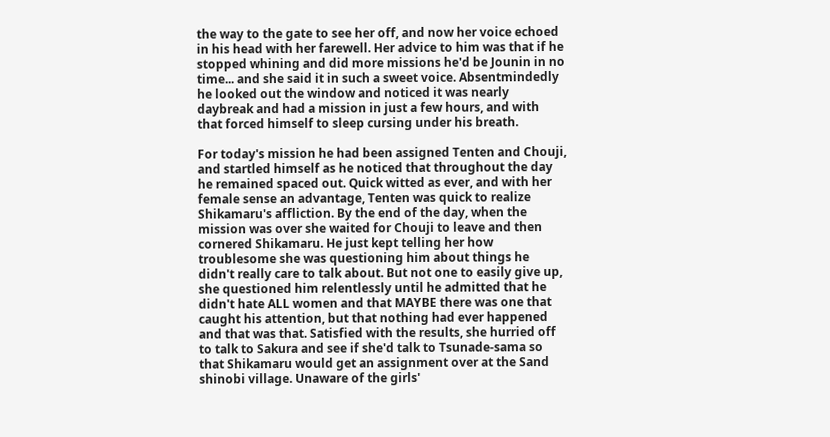the way to the gate to see her off, and now her voice echoed in his head with her farewell. Her advice to him was that if he stopped whining and did more missions he'd be Jounin in no time... and she said it in such a sweet voice. Absentmindedly he looked out the window and noticed it was nearly daybreak and had a mission in just a few hours, and with that forced himself to sleep cursing under his breath.

For today's mission he had been assigned Tenten and Chouji, and startled himself as he noticed that throughout the day he remained spaced out. Quick witted as ever, and with her female sense an advantage, Tenten was quick to realize Shikamaru's affliction. By the end of the day, when the mission was over she waited for Chouji to leave and then cornered Shikamaru. He just kept telling her how troublesome she was questioning him about things he didn't really care to talk about. But not one to easily give up, she questioned him relentlessly until he admitted that he didn't hate ALL women and that MAYBE there was one that caught his attention, but that nothing had ever happened and that was that. Satisfied with the results, she hurried off to talk to Sakura and see if she'd talk to Tsunade-sama so that Shikamaru would get an assignment over at the Sand shinobi village. Unaware of the girls'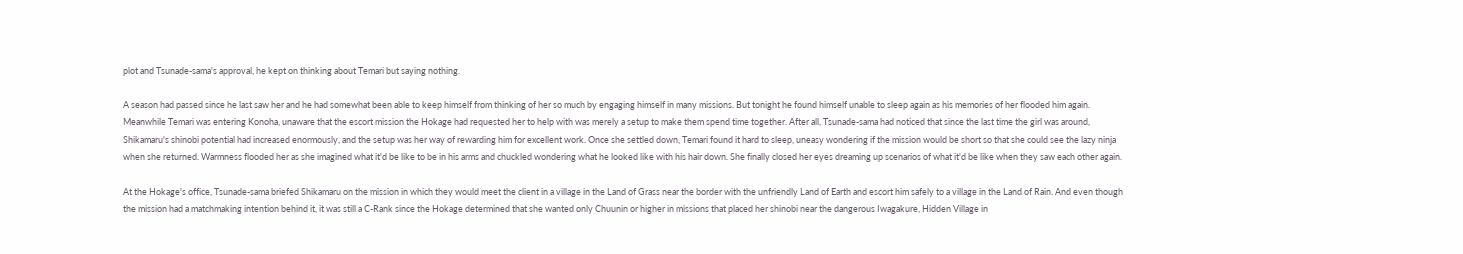plot and Tsunade-sama's approval, he kept on thinking about Temari but saying nothing.

A season had passed since he last saw her and he had somewhat been able to keep himself from thinking of her so much by engaging himself in many missions. But tonight he found himself unable to sleep again as his memories of her flooded him again. Meanwhile Temari was entering Konoha, unaware that the escort mission the Hokage had requested her to help with was merely a setup to make them spend time together. After all, Tsunade-sama had noticed that since the last time the girl was around, Shikamaru's shinobi potential had increased enormously, and the setup was her way of rewarding him for excellent work. Once she settled down, Temari found it hard to sleep, uneasy wondering if the mission would be short so that she could see the lazy ninja when she returned. Warmness flooded her as she imagined what it'd be like to be in his arms and chuckled wondering what he looked like with his hair down. She finally closed her eyes dreaming up scenarios of what it'd be like when they saw each other again.

At the Hokage's office, Tsunade-sama briefed Shikamaru on the mission in which they would meet the client in a village in the Land of Grass near the border with the unfriendly Land of Earth and escort him safely to a village in the Land of Rain. And even though the mission had a matchmaking intention behind it, it was still a C-Rank since the Hokage determined that she wanted only Chuunin or higher in missions that placed her shinobi near the dangerous Iwagakure, Hidden Village in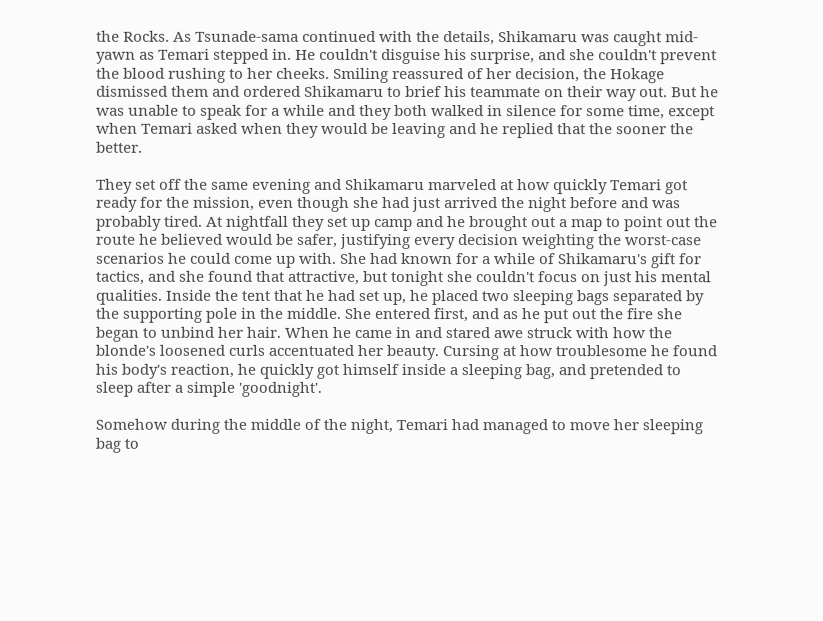the Rocks. As Tsunade-sama continued with the details, Shikamaru was caught mid-yawn as Temari stepped in. He couldn't disguise his surprise, and she couldn't prevent the blood rushing to her cheeks. Smiling reassured of her decision, the Hokage dismissed them and ordered Shikamaru to brief his teammate on their way out. But he was unable to speak for a while and they both walked in silence for some time, except when Temari asked when they would be leaving and he replied that the sooner the better.

They set off the same evening and Shikamaru marveled at how quickly Temari got ready for the mission, even though she had just arrived the night before and was probably tired. At nightfall they set up camp and he brought out a map to point out the route he believed would be safer, justifying every decision weighting the worst-case scenarios he could come up with. She had known for a while of Shikamaru's gift for tactics, and she found that attractive, but tonight she couldn't focus on just his mental qualities. Inside the tent that he had set up, he placed two sleeping bags separated by the supporting pole in the middle. She entered first, and as he put out the fire she began to unbind her hair. When he came in and stared awe struck with how the blonde's loosened curls accentuated her beauty. Cursing at how troublesome he found his body's reaction, he quickly got himself inside a sleeping bag, and pretended to sleep after a simple 'goodnight'.

Somehow during the middle of the night, Temari had managed to move her sleeping bag to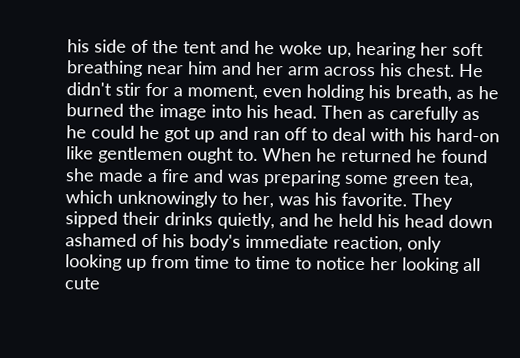his side of the tent and he woke up, hearing her soft breathing near him and her arm across his chest. He didn't stir for a moment, even holding his breath, as he burned the image into his head. Then as carefully as he could he got up and ran off to deal with his hard-on like gentlemen ought to. When he returned he found she made a fire and was preparing some green tea, which unknowingly to her, was his favorite. They sipped their drinks quietly, and he held his head down ashamed of his body's immediate reaction, only looking up from time to time to notice her looking all cute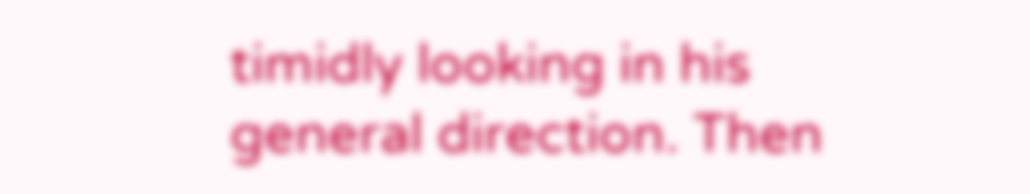timidly looking in his general direction. Then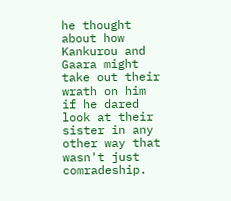he thought about how Kankurou and Gaara might take out their wrath on him if he dared look at their sister in any other way that wasn't just comradeship.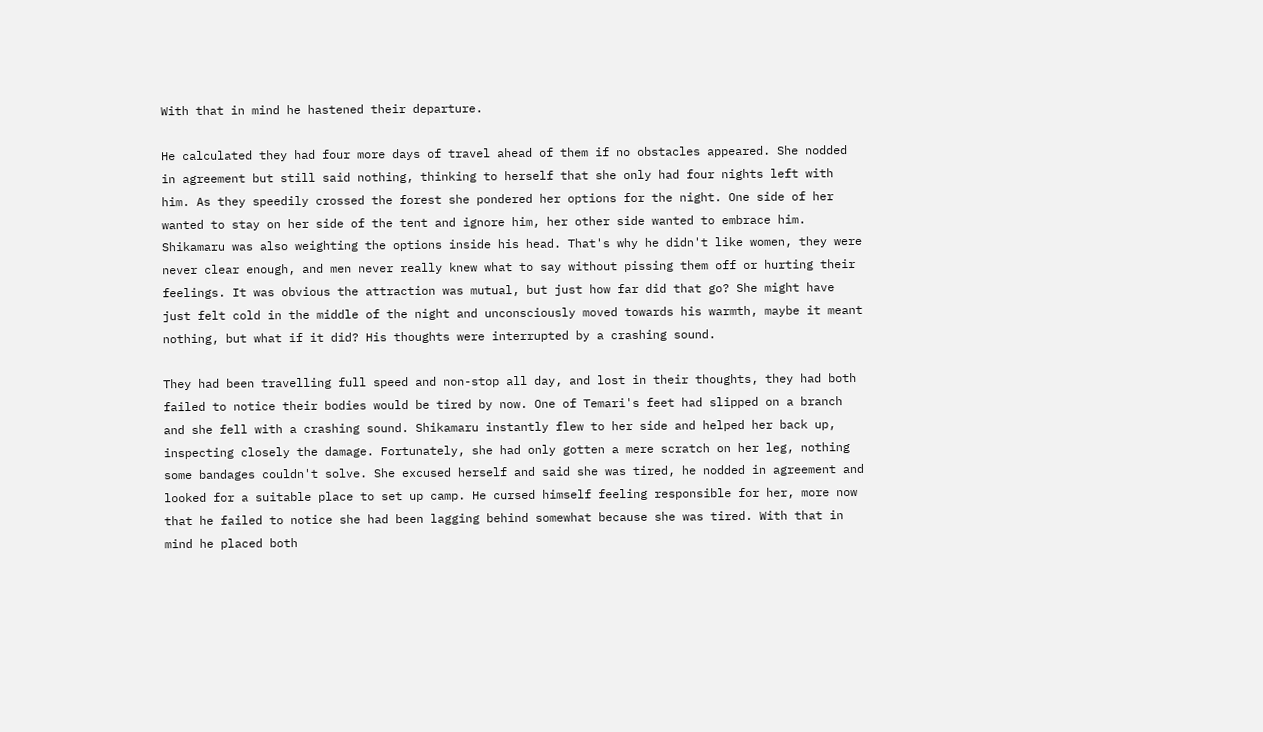With that in mind he hastened their departure.

He calculated they had four more days of travel ahead of them if no obstacles appeared. She nodded in agreement but still said nothing, thinking to herself that she only had four nights left with him. As they speedily crossed the forest she pondered her options for the night. One side of her wanted to stay on her side of the tent and ignore him, her other side wanted to embrace him. Shikamaru was also weighting the options inside his head. That's why he didn't like women, they were never clear enough, and men never really knew what to say without pissing them off or hurting their feelings. It was obvious the attraction was mutual, but just how far did that go? She might have just felt cold in the middle of the night and unconsciously moved towards his warmth, maybe it meant nothing, but what if it did? His thoughts were interrupted by a crashing sound.

They had been travelling full speed and non-stop all day, and lost in their thoughts, they had both failed to notice their bodies would be tired by now. One of Temari's feet had slipped on a branch and she fell with a crashing sound. Shikamaru instantly flew to her side and helped her back up, inspecting closely the damage. Fortunately, she had only gotten a mere scratch on her leg, nothing some bandages couldn't solve. She excused herself and said she was tired, he nodded in agreement and looked for a suitable place to set up camp. He cursed himself feeling responsible for her, more now that he failed to notice she had been lagging behind somewhat because she was tired. With that in mind he placed both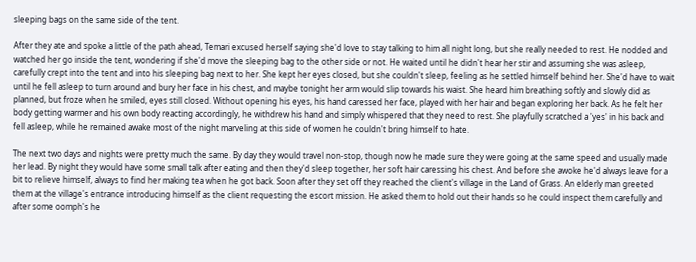sleeping bags on the same side of the tent.

After they ate and spoke a little of the path ahead, Temari excused herself saying she'd love to stay talking to him all night long, but she really needed to rest. He nodded and watched her go inside the tent, wondering if she'd move the sleeping bag to the other side or not. He waited until he didn't hear her stir and assuming she was asleep, carefully crept into the tent and into his sleeping bag next to her. She kept her eyes closed, but she couldn't sleep, feeling as he settled himself behind her. She'd have to wait until he fell asleep to turn around and bury her face in his chest, and maybe tonight her arm would slip towards his waist. She heard him breathing softly and slowly did as planned, but froze when he smiled, eyes still closed. Without opening his eyes, his hand caressed her face, played with her hair and began exploring her back. As he felt her body getting warmer and his own body reacting accordingly, he withdrew his hand and simply whispered that they need to rest. She playfully scratched a 'yes' in his back and fell asleep, while he remained awake most of the night marveling at this side of women he couldn't bring himself to hate.

The next two days and nights were pretty much the same. By day they would travel non-stop, though now he made sure they were going at the same speed and usually made her lead. By night they would have some small talk after eating and then they'd sleep together, her soft hair caressing his chest. And before she awoke he'd always leave for a bit to relieve himself, always to find her making tea when he got back. Soon after they set off they reached the client's village in the Land of Grass. An elderly man greeted them at the village's entrance introducing himself as the client requesting the escort mission. He asked them to hold out their hands so he could inspect them carefully and after some oomph's he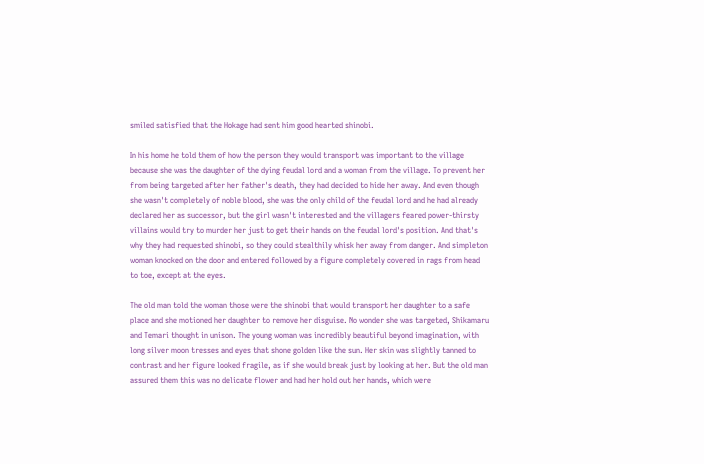smiled satisfied that the Hokage had sent him good hearted shinobi.

In his home he told them of how the person they would transport was important to the village because she was the daughter of the dying feudal lord and a woman from the village. To prevent her from being targeted after her father's death, they had decided to hide her away. And even though she wasn't completely of noble blood, she was the only child of the feudal lord and he had already declared her as successor, but the girl wasn't interested and the villagers feared power-thirsty villains would try to murder her just to get their hands on the feudal lord's position. And that's why they had requested shinobi, so they could stealthily whisk her away from danger. And simpleton woman knocked on the door and entered followed by a figure completely covered in rags from head to toe, except at the eyes.

The old man told the woman those were the shinobi that would transport her daughter to a safe place and she motioned her daughter to remove her disguise. No wonder she was targeted, Shikamaru and Temari thought in unison. The young woman was incredibly beautiful beyond imagination, with long silver moon tresses and eyes that shone golden like the sun. Her skin was slightly tanned to contrast and her figure looked fragile, as if she would break just by looking at her. But the old man assured them this was no delicate flower and had her hold out her hands, which were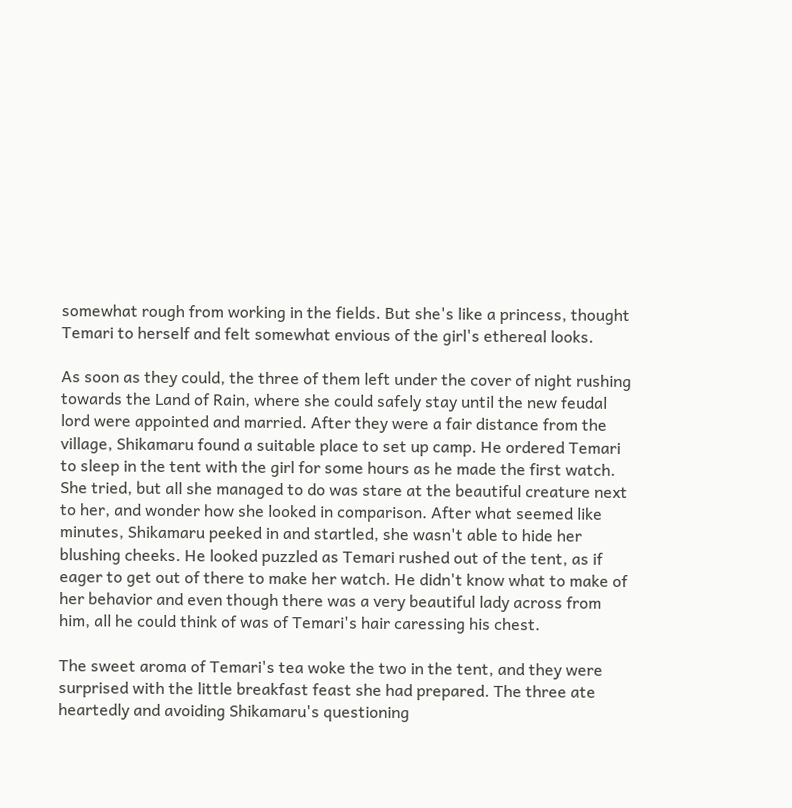somewhat rough from working in the fields. But she's like a princess, thought Temari to herself and felt somewhat envious of the girl's ethereal looks.

As soon as they could, the three of them left under the cover of night rushing towards the Land of Rain, where she could safely stay until the new feudal lord were appointed and married. After they were a fair distance from the village, Shikamaru found a suitable place to set up camp. He ordered Temari to sleep in the tent with the girl for some hours as he made the first watch. She tried, but all she managed to do was stare at the beautiful creature next to her, and wonder how she looked in comparison. After what seemed like minutes, Shikamaru peeked in and startled, she wasn't able to hide her blushing cheeks. He looked puzzled as Temari rushed out of the tent, as if eager to get out of there to make her watch. He didn't know what to make of her behavior and even though there was a very beautiful lady across from him, all he could think of was of Temari's hair caressing his chest.

The sweet aroma of Temari's tea woke the two in the tent, and they were surprised with the little breakfast feast she had prepared. The three ate heartedly and avoiding Shikamaru's questioning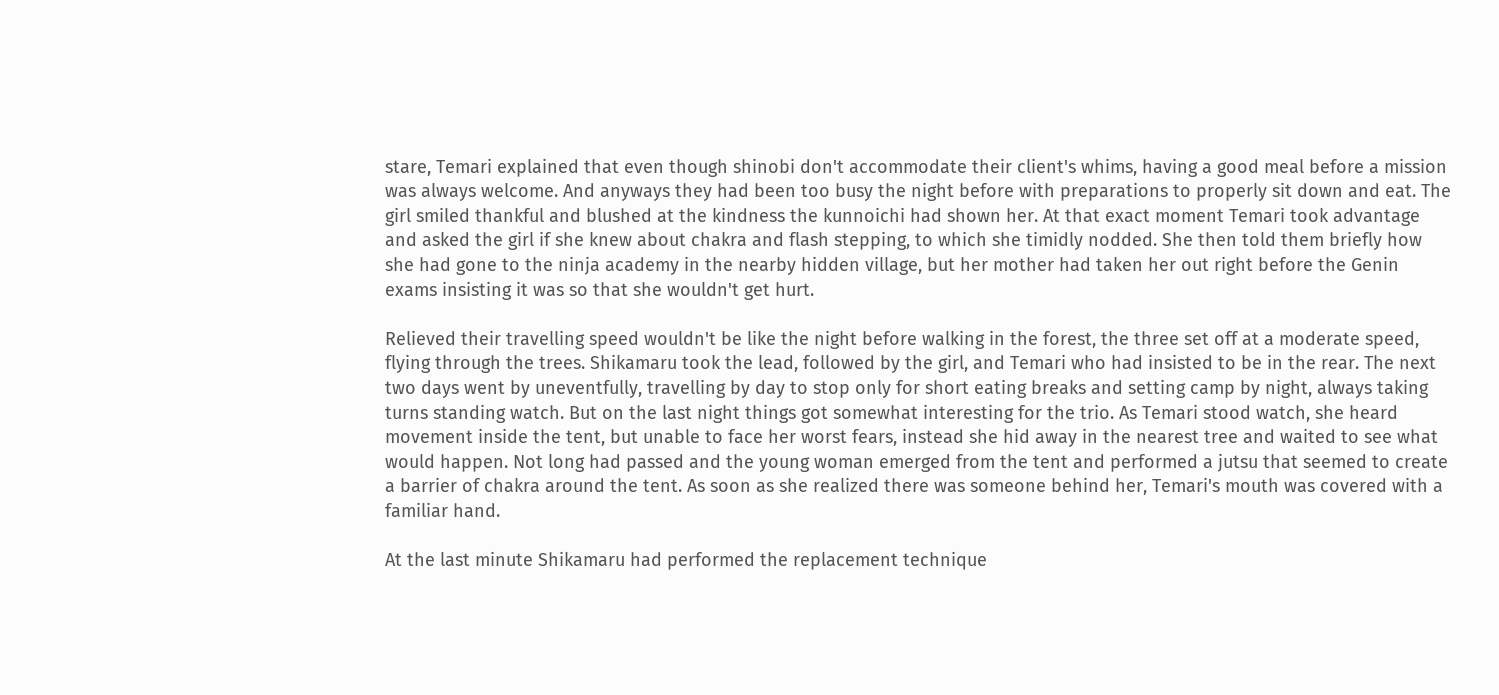stare, Temari explained that even though shinobi don't accommodate their client's whims, having a good meal before a mission was always welcome. And anyways they had been too busy the night before with preparations to properly sit down and eat. The girl smiled thankful and blushed at the kindness the kunnoichi had shown her. At that exact moment Temari took advantage and asked the girl if she knew about chakra and flash stepping, to which she timidly nodded. She then told them briefly how she had gone to the ninja academy in the nearby hidden village, but her mother had taken her out right before the Genin exams insisting it was so that she wouldn't get hurt.

Relieved their travelling speed wouldn't be like the night before walking in the forest, the three set off at a moderate speed, flying through the trees. Shikamaru took the lead, followed by the girl, and Temari who had insisted to be in the rear. The next two days went by uneventfully, travelling by day to stop only for short eating breaks and setting camp by night, always taking turns standing watch. But on the last night things got somewhat interesting for the trio. As Temari stood watch, she heard movement inside the tent, but unable to face her worst fears, instead she hid away in the nearest tree and waited to see what would happen. Not long had passed and the young woman emerged from the tent and performed a jutsu that seemed to create a barrier of chakra around the tent. As soon as she realized there was someone behind her, Temari's mouth was covered with a familiar hand.

At the last minute Shikamaru had performed the replacement technique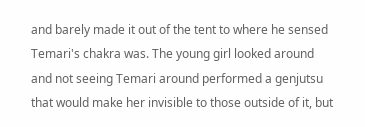and barely made it out of the tent to where he sensed Temari's chakra was. The young girl looked around and not seeing Temari around performed a genjutsu that would make her invisible to those outside of it, but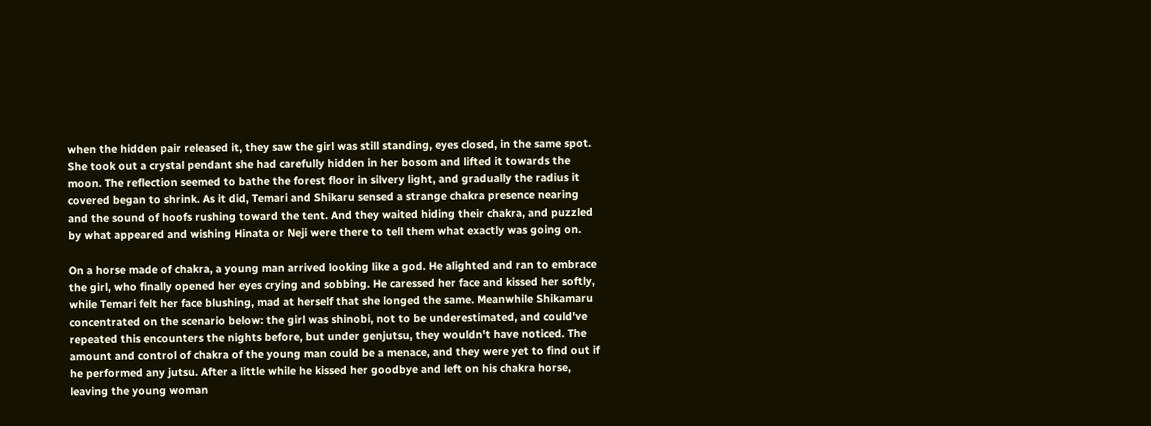when the hidden pair released it, they saw the girl was still standing, eyes closed, in the same spot. She took out a crystal pendant she had carefully hidden in her bosom and lifted it towards the moon. The reflection seemed to bathe the forest floor in silvery light, and gradually the radius it covered began to shrink. As it did, Temari and Shikaru sensed a strange chakra presence nearing and the sound of hoofs rushing toward the tent. And they waited hiding their chakra, and puzzled by what appeared and wishing Hinata or Neji were there to tell them what exactly was going on.

On a horse made of chakra, a young man arrived looking like a god. He alighted and ran to embrace the girl, who finally opened her eyes crying and sobbing. He caressed her face and kissed her softly, while Temari felt her face blushing, mad at herself that she longed the same. Meanwhile Shikamaru concentrated on the scenario below: the girl was shinobi, not to be underestimated, and could've repeated this encounters the nights before, but under genjutsu, they wouldn't have noticed. The amount and control of chakra of the young man could be a menace, and they were yet to find out if he performed any jutsu. After a little while he kissed her goodbye and left on his chakra horse, leaving the young woman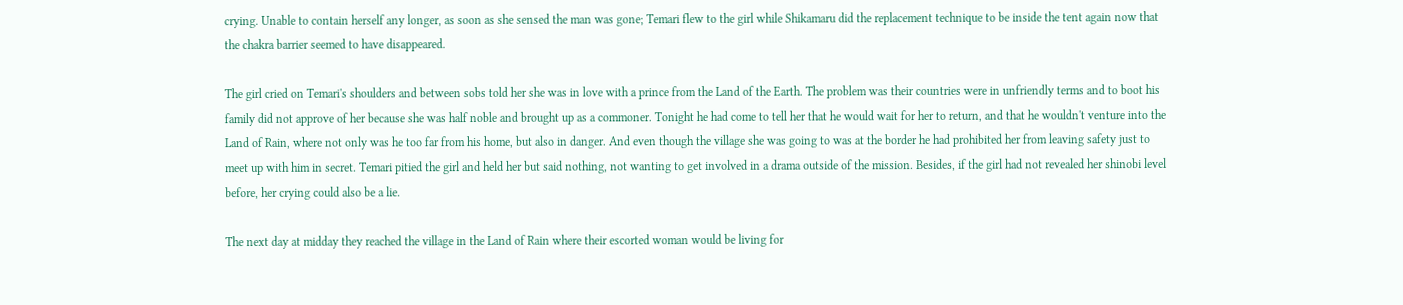crying. Unable to contain herself any longer, as soon as she sensed the man was gone; Temari flew to the girl while Shikamaru did the replacement technique to be inside the tent again now that the chakra barrier seemed to have disappeared.

The girl cried on Temari's shoulders and between sobs told her she was in love with a prince from the Land of the Earth. The problem was their countries were in unfriendly terms and to boot his family did not approve of her because she was half noble and brought up as a commoner. Tonight he had come to tell her that he would wait for her to return, and that he wouldn't venture into the Land of Rain, where not only was he too far from his home, but also in danger. And even though the village she was going to was at the border he had prohibited her from leaving safety just to meet up with him in secret. Temari pitied the girl and held her but said nothing, not wanting to get involved in a drama outside of the mission. Besides, if the girl had not revealed her shinobi level before, her crying could also be a lie.

The next day at midday they reached the village in the Land of Rain where their escorted woman would be living for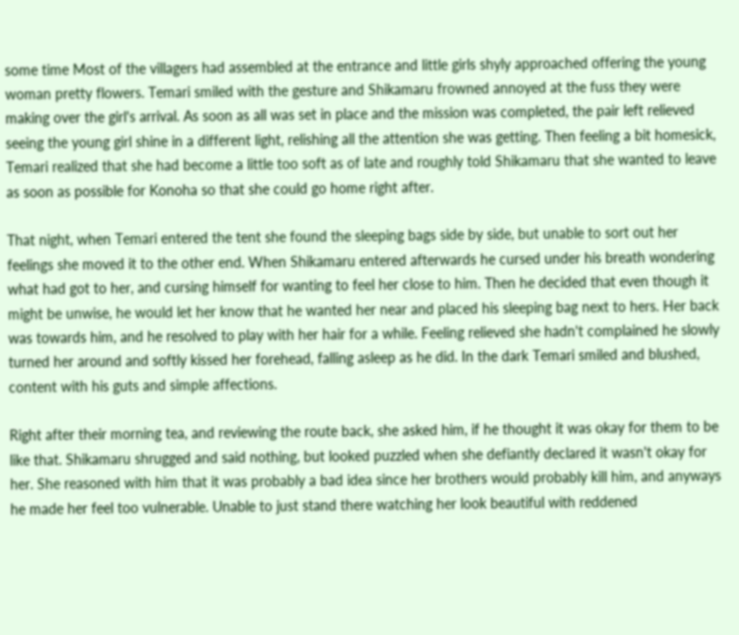some time Most of the villagers had assembled at the entrance and little girls shyly approached offering the young woman pretty flowers. Temari smiled with the gesture and Shikamaru frowned annoyed at the fuss they were making over the girl's arrival. As soon as all was set in place and the mission was completed, the pair left relieved seeing the young girl shine in a different light, relishing all the attention she was getting. Then feeling a bit homesick, Temari realized that she had become a little too soft as of late and roughly told Shikamaru that she wanted to leave as soon as possible for Konoha so that she could go home right after.

That night, when Temari entered the tent she found the sleeping bags side by side, but unable to sort out her feelings she moved it to the other end. When Shikamaru entered afterwards he cursed under his breath wondering what had got to her, and cursing himself for wanting to feel her close to him. Then he decided that even though it might be unwise, he would let her know that he wanted her near and placed his sleeping bag next to hers. Her back was towards him, and he resolved to play with her hair for a while. Feeling relieved she hadn't complained he slowly turned her around and softly kissed her forehead, falling asleep as he did. In the dark Temari smiled and blushed, content with his guts and simple affections.

Right after their morning tea, and reviewing the route back, she asked him, if he thought it was okay for them to be like that. Shikamaru shrugged and said nothing, but looked puzzled when she defiantly declared it wasn't okay for her. She reasoned with him that it was probably a bad idea since her brothers would probably kill him, and anyways he made her feel too vulnerable. Unable to just stand there watching her look beautiful with reddened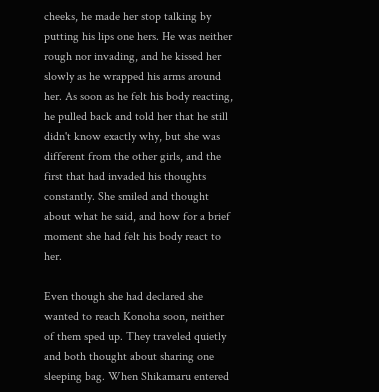cheeks, he made her stop talking by putting his lips one hers. He was neither rough nor invading, and he kissed her slowly as he wrapped his arms around her. As soon as he felt his body reacting, he pulled back and told her that he still didn't know exactly why, but she was different from the other girls, and the first that had invaded his thoughts constantly. She smiled and thought about what he said, and how for a brief moment she had felt his body react to her.

Even though she had declared she wanted to reach Konoha soon, neither of them sped up. They traveled quietly and both thought about sharing one sleeping bag. When Shikamaru entered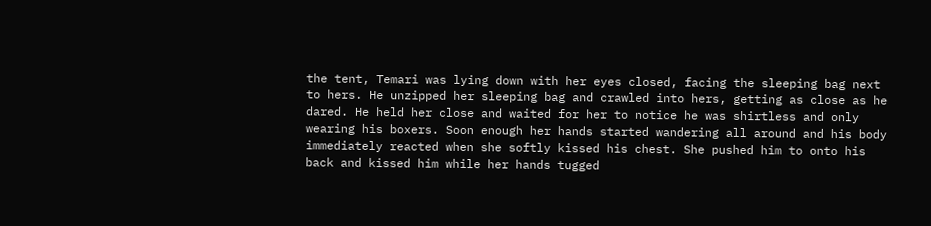the tent, Temari was lying down with her eyes closed, facing the sleeping bag next to hers. He unzipped her sleeping bag and crawled into hers, getting as close as he dared. He held her close and waited for her to notice he was shirtless and only wearing his boxers. Soon enough her hands started wandering all around and his body immediately reacted when she softly kissed his chest. She pushed him to onto his back and kissed him while her hands tugged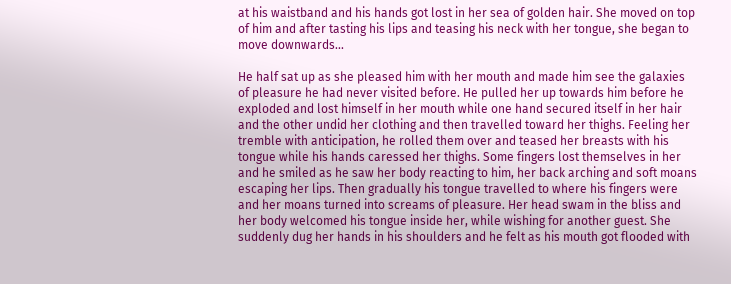at his waistband and his hands got lost in her sea of golden hair. She moved on top of him and after tasting his lips and teasing his neck with her tongue, she began to move downwards...

He half sat up as she pleased him with her mouth and made him see the galaxies of pleasure he had never visited before. He pulled her up towards him before he exploded and lost himself in her mouth while one hand secured itself in her hair and the other undid her clothing and then travelled toward her thighs. Feeling her tremble with anticipation, he rolled them over and teased her breasts with his tongue while his hands caressed her thighs. Some fingers lost themselves in her and he smiled as he saw her body reacting to him, her back arching and soft moans escaping her lips. Then gradually his tongue travelled to where his fingers were and her moans turned into screams of pleasure. Her head swam in the bliss and her body welcomed his tongue inside her, while wishing for another guest. She suddenly dug her hands in his shoulders and he felt as his mouth got flooded with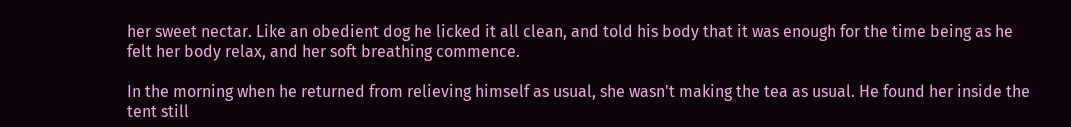her sweet nectar. Like an obedient dog he licked it all clean, and told his body that it was enough for the time being as he felt her body relax, and her soft breathing commence.

In the morning when he returned from relieving himself as usual, she wasn't making the tea as usual. He found her inside the tent still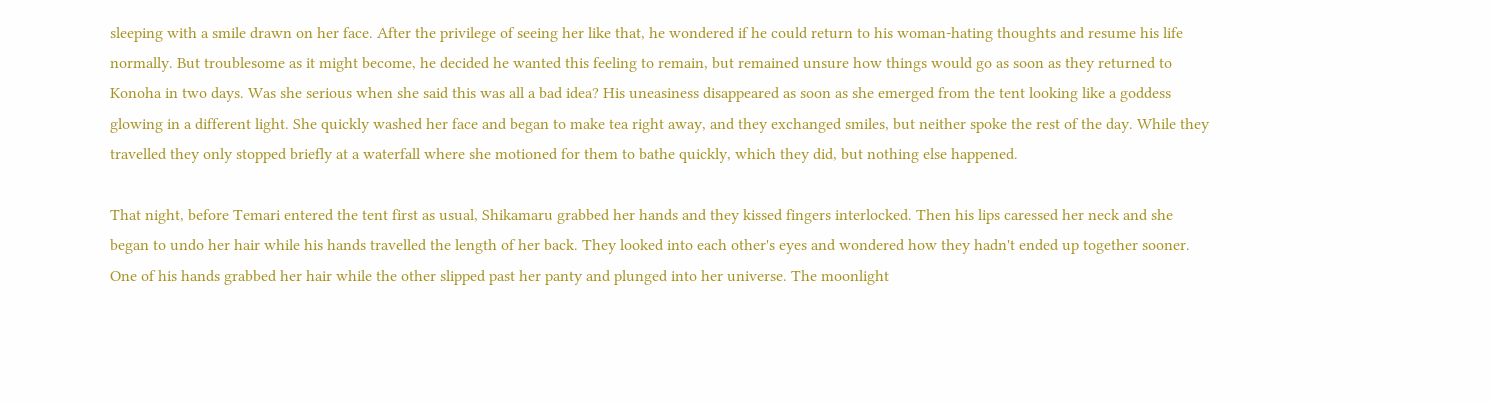sleeping with a smile drawn on her face. After the privilege of seeing her like that, he wondered if he could return to his woman-hating thoughts and resume his life normally. But troublesome as it might become, he decided he wanted this feeling to remain, but remained unsure how things would go as soon as they returned to Konoha in two days. Was she serious when she said this was all a bad idea? His uneasiness disappeared as soon as she emerged from the tent looking like a goddess glowing in a different light. She quickly washed her face and began to make tea right away, and they exchanged smiles, but neither spoke the rest of the day. While they travelled they only stopped briefly at a waterfall where she motioned for them to bathe quickly, which they did, but nothing else happened.

That night, before Temari entered the tent first as usual, Shikamaru grabbed her hands and they kissed fingers interlocked. Then his lips caressed her neck and she began to undo her hair while his hands travelled the length of her back. They looked into each other's eyes and wondered how they hadn't ended up together sooner. One of his hands grabbed her hair while the other slipped past her panty and plunged into her universe. The moonlight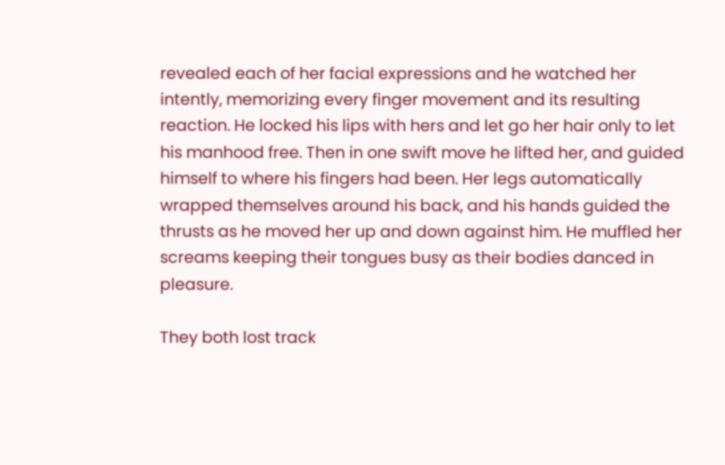revealed each of her facial expressions and he watched her intently, memorizing every finger movement and its resulting reaction. He locked his lips with hers and let go her hair only to let his manhood free. Then in one swift move he lifted her, and guided himself to where his fingers had been. Her legs automatically wrapped themselves around his back, and his hands guided the thrusts as he moved her up and down against him. He muffled her screams keeping their tongues busy as their bodies danced in pleasure.

They both lost track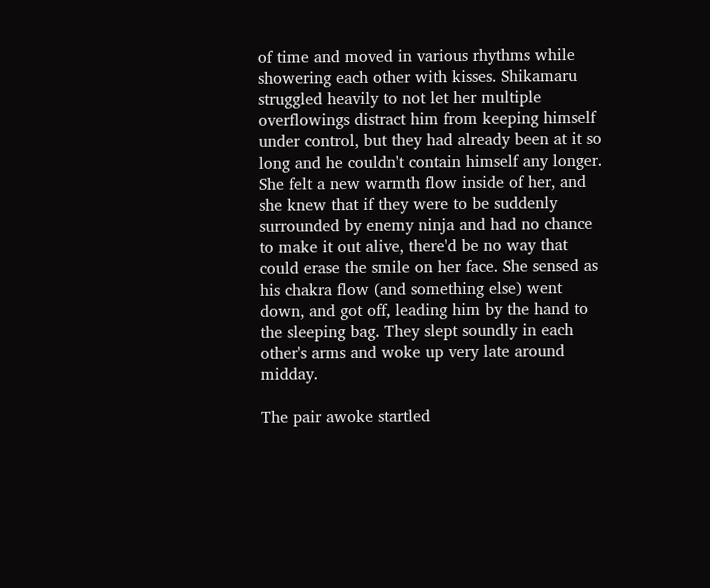of time and moved in various rhythms while showering each other with kisses. Shikamaru struggled heavily to not let her multiple overflowings distract him from keeping himself under control, but they had already been at it so long and he couldn't contain himself any longer. She felt a new warmth flow inside of her, and she knew that if they were to be suddenly surrounded by enemy ninja and had no chance to make it out alive, there'd be no way that could erase the smile on her face. She sensed as his chakra flow (and something else) went down, and got off, leading him by the hand to the sleeping bag. They slept soundly in each other's arms and woke up very late around midday.

The pair awoke startled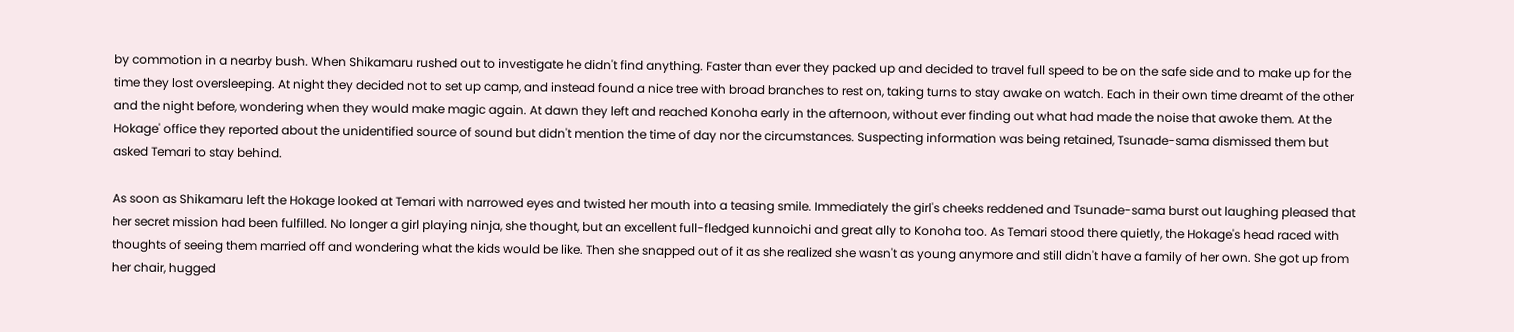by commotion in a nearby bush. When Shikamaru rushed out to investigate he didn't find anything. Faster than ever they packed up and decided to travel full speed to be on the safe side and to make up for the time they lost oversleeping. At night they decided not to set up camp, and instead found a nice tree with broad branches to rest on, taking turns to stay awake on watch. Each in their own time dreamt of the other and the night before, wondering when they would make magic again. At dawn they left and reached Konoha early in the afternoon, without ever finding out what had made the noise that awoke them. At the Hokage' office they reported about the unidentified source of sound but didn't mention the time of day nor the circumstances. Suspecting information was being retained, Tsunade-sama dismissed them but asked Temari to stay behind.

As soon as Shikamaru left the Hokage looked at Temari with narrowed eyes and twisted her mouth into a teasing smile. Immediately the girl's cheeks reddened and Tsunade-sama burst out laughing pleased that her secret mission had been fulfilled. No longer a girl playing ninja, she thought, but an excellent full-fledged kunnoichi and great ally to Konoha too. As Temari stood there quietly, the Hokage's head raced with thoughts of seeing them married off and wondering what the kids would be like. Then she snapped out of it as she realized she wasn't as young anymore and still didn't have a family of her own. She got up from her chair, hugged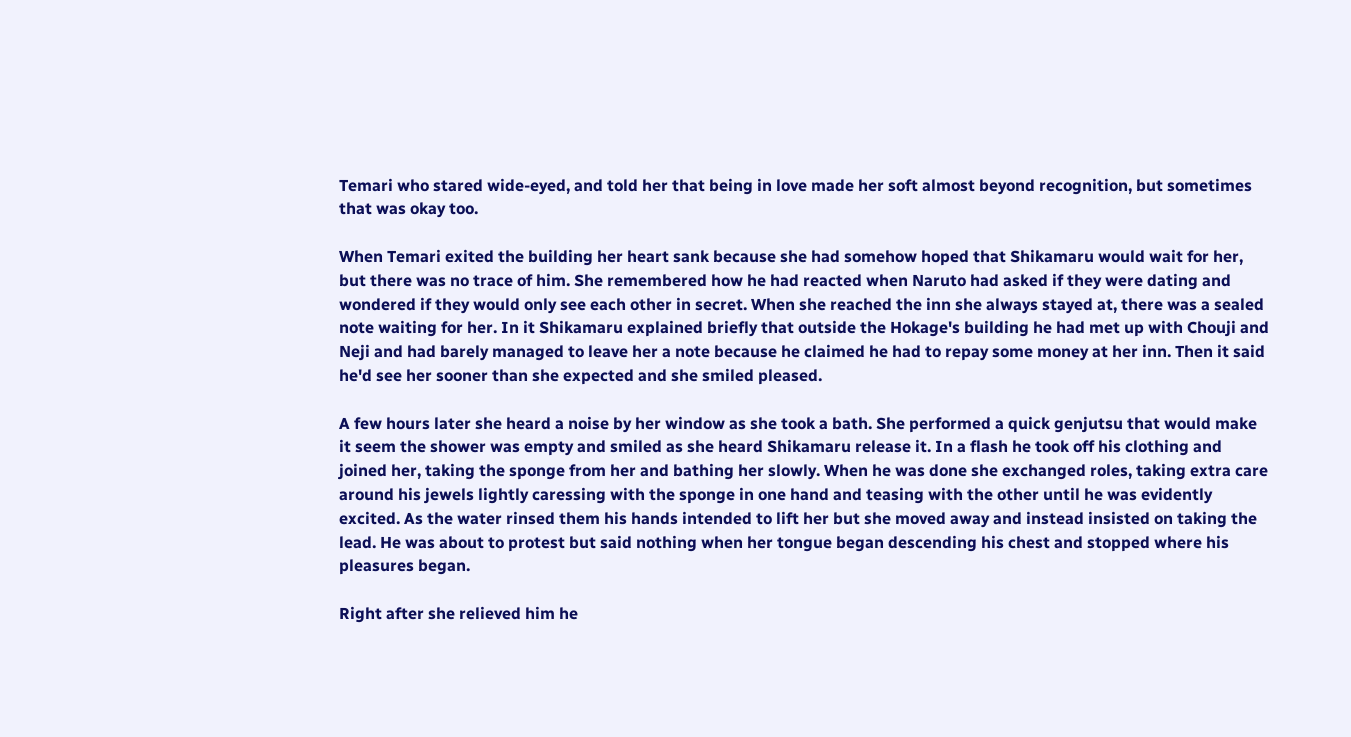Temari who stared wide-eyed, and told her that being in love made her soft almost beyond recognition, but sometimes that was okay too.

When Temari exited the building her heart sank because she had somehow hoped that Shikamaru would wait for her, but there was no trace of him. She remembered how he had reacted when Naruto had asked if they were dating and wondered if they would only see each other in secret. When she reached the inn she always stayed at, there was a sealed note waiting for her. In it Shikamaru explained briefly that outside the Hokage's building he had met up with Chouji and Neji and had barely managed to leave her a note because he claimed he had to repay some money at her inn. Then it said he'd see her sooner than she expected and she smiled pleased.

A few hours later she heard a noise by her window as she took a bath. She performed a quick genjutsu that would make it seem the shower was empty and smiled as she heard Shikamaru release it. In a flash he took off his clothing and joined her, taking the sponge from her and bathing her slowly. When he was done she exchanged roles, taking extra care around his jewels lightly caressing with the sponge in one hand and teasing with the other until he was evidently excited. As the water rinsed them his hands intended to lift her but she moved away and instead insisted on taking the lead. He was about to protest but said nothing when her tongue began descending his chest and stopped where his pleasures began.

Right after she relieved him he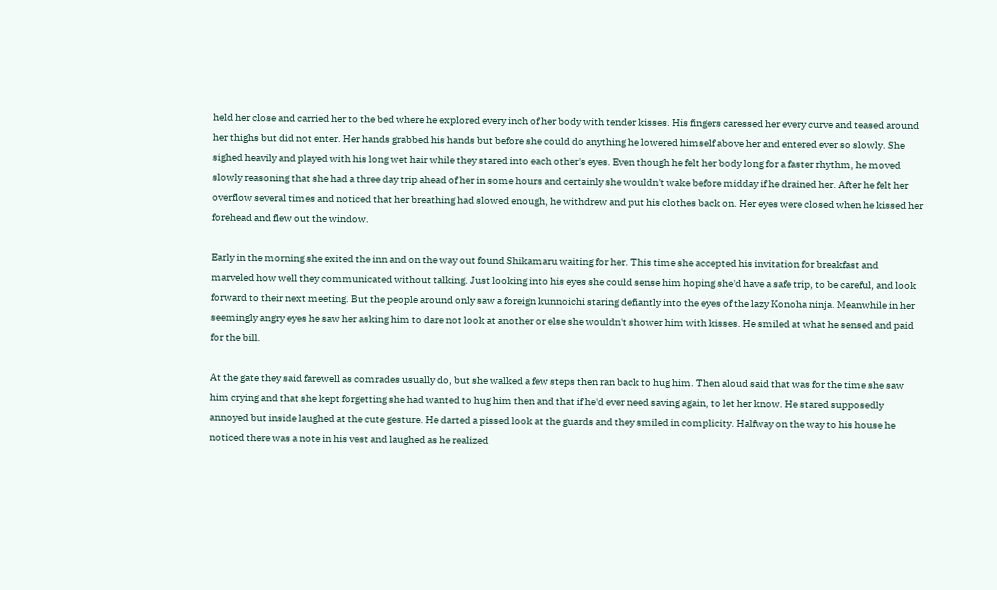held her close and carried her to the bed where he explored every inch of her body with tender kisses. His fingers caressed her every curve and teased around her thighs but did not enter. Her hands grabbed his hands but before she could do anything he lowered himself above her and entered ever so slowly. She sighed heavily and played with his long wet hair while they stared into each other's eyes. Even though he felt her body long for a faster rhythm, he moved slowly reasoning that she had a three day trip ahead of her in some hours and certainly she wouldn't wake before midday if he drained her. After he felt her overflow several times and noticed that her breathing had slowed enough, he withdrew and put his clothes back on. Her eyes were closed when he kissed her forehead and flew out the window.

Early in the morning she exited the inn and on the way out found Shikamaru waiting for her. This time she accepted his invitation for breakfast and marveled how well they communicated without talking. Just looking into his eyes she could sense him hoping she'd have a safe trip, to be careful, and look forward to their next meeting. But the people around only saw a foreign kunnoichi staring defiantly into the eyes of the lazy Konoha ninja. Meanwhile in her seemingly angry eyes he saw her asking him to dare not look at another or else she wouldn't shower him with kisses. He smiled at what he sensed and paid for the bill.

At the gate they said farewell as comrades usually do, but she walked a few steps then ran back to hug him. Then aloud said that was for the time she saw him crying and that she kept forgetting she had wanted to hug him then and that if he'd ever need saving again, to let her know. He stared supposedly annoyed but inside laughed at the cute gesture. He darted a pissed look at the guards and they smiled in complicity. Halfway on the way to his house he noticed there was a note in his vest and laughed as he realized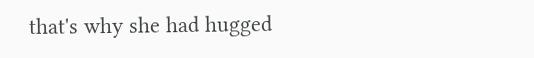that's why she had hugged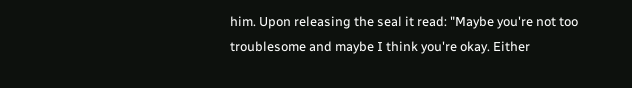him. Upon releasing the seal it read: "Maybe you're not too troublesome and maybe I think you're okay. Either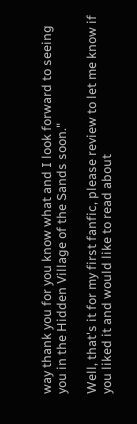way thank you for you know what and I look forward to seeing you in the Hidden Village of the Sands soon."

Well, that's it for my first fanfic, please review to let me know if you liked it and would like to read about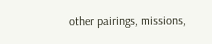other pairings, missions,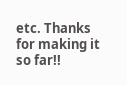etc. Thanks for making it so far!!